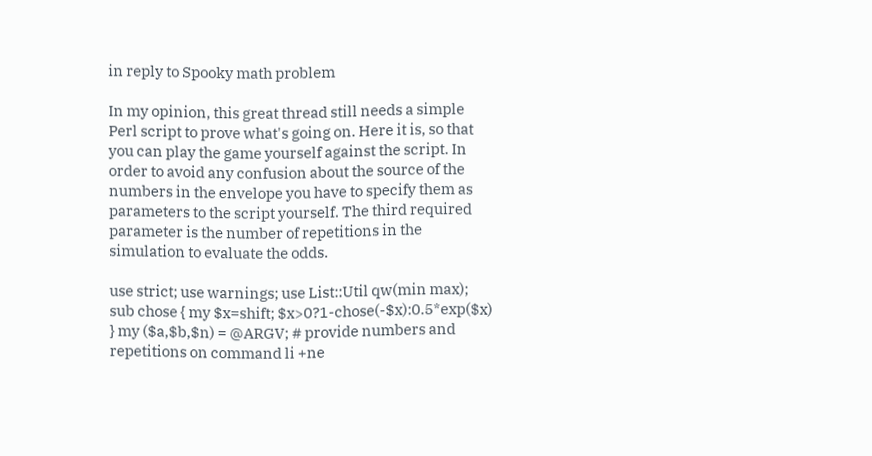in reply to Spooky math problem

In my opinion, this great thread still needs a simple Perl script to prove what's going on. Here it is, so that you can play the game yourself against the script. In order to avoid any confusion about the source of the numbers in the envelope you have to specify them as parameters to the script yourself. The third required parameter is the number of repetitions in the simulation to evaluate the odds.

use strict; use warnings; use List::Util qw(min max); sub chose { my $x=shift; $x>0?1-chose(-$x):0.5*exp($x) } my ($a,$b,$n) = @ARGV; # provide numbers and repetitions on command li +ne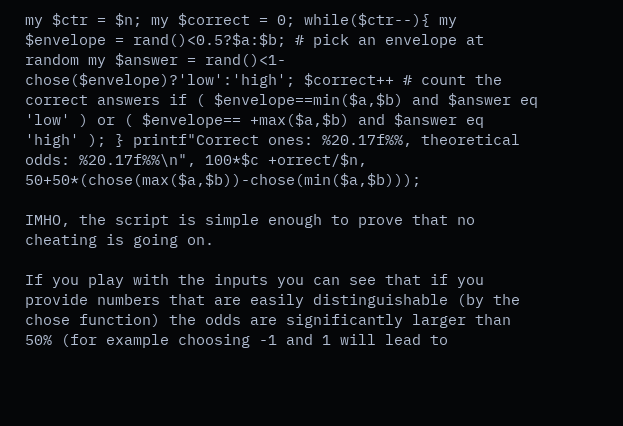my $ctr = $n; my $correct = 0; while($ctr--){ my $envelope = rand()<0.5?$a:$b; # pick an envelope at random my $answer = rand()<1-chose($envelope)?'low':'high'; $correct++ # count the correct answers if ( $envelope==min($a,$b) and $answer eq 'low' ) or ( $envelope== +max($a,$b) and $answer eq 'high' ); } printf"Correct ones: %20.17f%%, theoretical odds: %20.17f%%\n", 100*$c +orrect/$n, 50+50*(chose(max($a,$b))-chose(min($a,$b)));

IMHO, the script is simple enough to prove that no cheating is going on.

If you play with the inputs you can see that if you provide numbers that are easily distinguishable (by the chose function) the odds are significantly larger than 50% (for example choosing -1 and 1 will lead to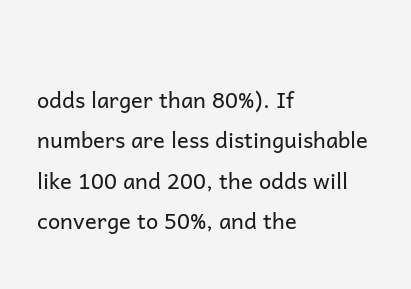odds larger than 80%). If numbers are less distinguishable like 100 and 200, the odds will converge to 50%, and the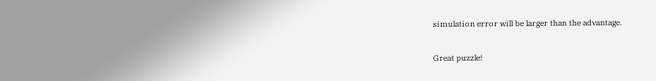simulation error will be larger than the advantage.

Great puzzle!